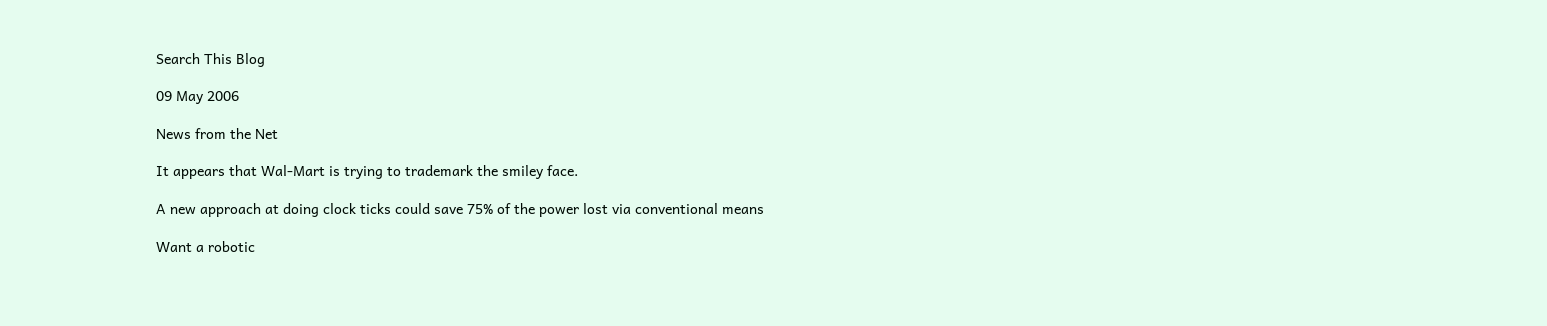Search This Blog

09 May 2006

News from the Net

It appears that Wal-Mart is trying to trademark the smiley face.

A new approach at doing clock ticks could save 75% of the power lost via conventional means

Want a robotic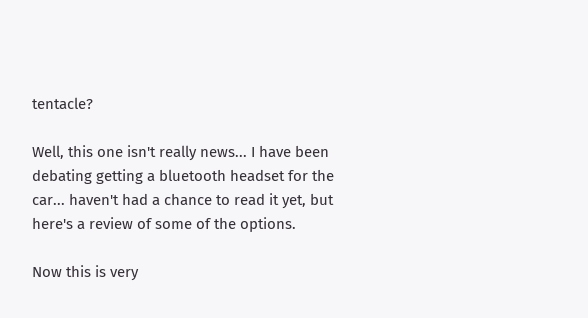tentacle?

Well, this one isn't really news... I have been debating getting a bluetooth headset for the car... haven't had a chance to read it yet, but here's a review of some of the options.

Now this is very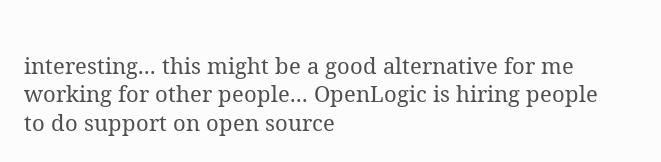interesting... this might be a good alternative for me working for other people... OpenLogic is hiring people to do support on open source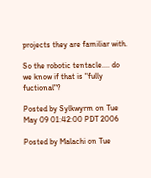projects they are familiar with.

So the robotic tentacle.... do we know if that is "fully fuctional"?

Posted by Sylkwyrm on Tue May 09 01:42:00 PDT 2006

Posted by Malachi on Tue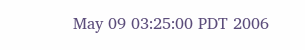May 09 03:25:00 PDT 2006